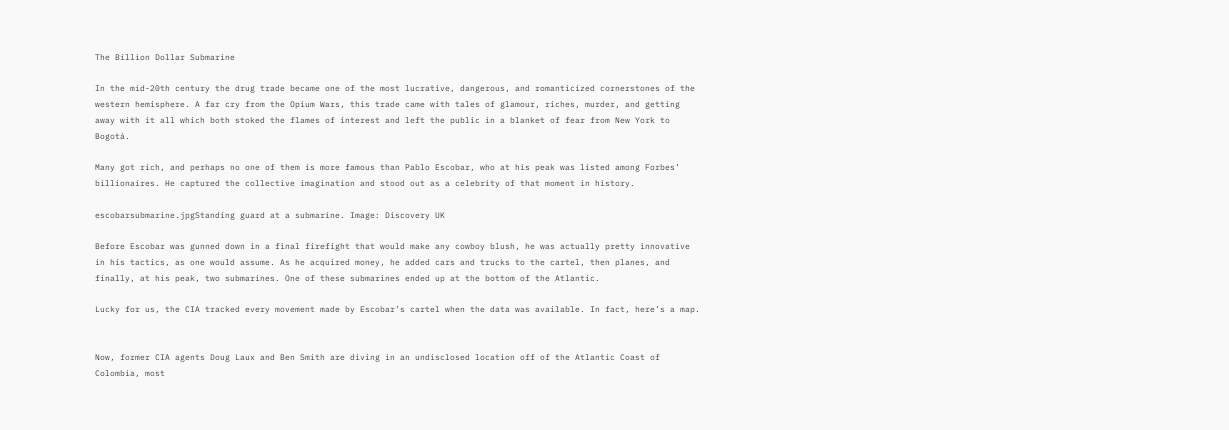The Billion Dollar Submarine

In the mid-20th century the drug trade became one of the most lucrative, dangerous, and romanticized cornerstones of the western hemisphere. A far cry from the Opium Wars, this trade came with tales of glamour, riches, murder, and getting away with it all which both stoked the flames of interest and left the public in a blanket of fear from New York to Bogotá.

Many got rich, and perhaps no one of them is more famous than Pablo Escobar, who at his peak was listed among Forbes’ billionaires. He captured the collective imagination and stood out as a celebrity of that moment in history.

escobarsubmarine.jpgStanding guard at a submarine. Image: Discovery UK

Before Escobar was gunned down in a final firefight that would make any cowboy blush, he was actually pretty innovative in his tactics, as one would assume. As he acquired money, he added cars and trucks to the cartel, then planes, and finally, at his peak, two submarines. One of these submarines ended up at the bottom of the Atlantic.

Lucky for us, the CIA tracked every movement made by Escobar’s cartel when the data was available. In fact, here’s a map.


Now, former CIA agents Doug Laux and Ben Smith are diving in an undisclosed location off of the Atlantic Coast of Colombia, most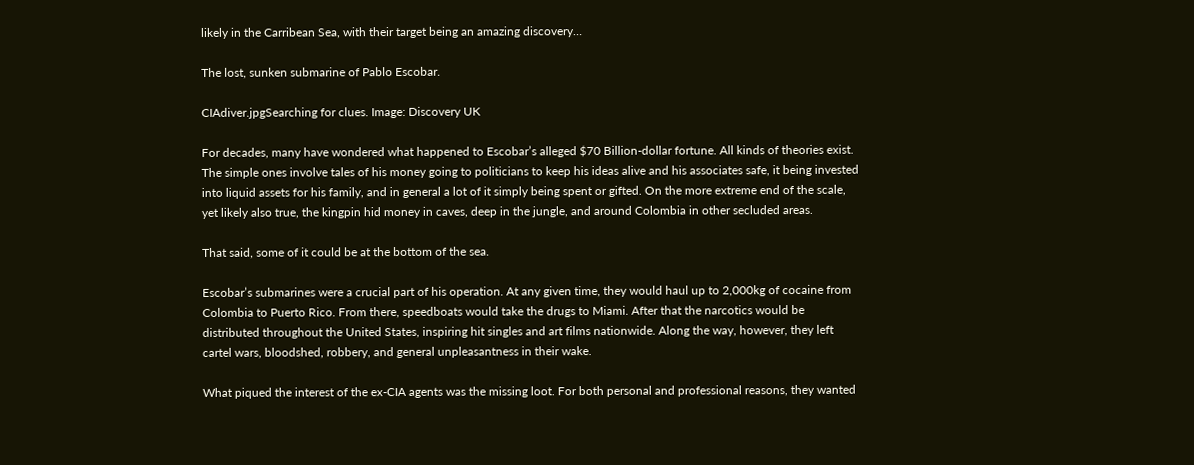likely in the Carribean Sea, with their target being an amazing discovery…

The lost, sunken submarine of Pablo Escobar.

CIAdiver.jpgSearching for clues. Image: Discovery UK

For decades, many have wondered what happened to Escobar’s alleged $70 Billion-dollar fortune. All kinds of theories exist. The simple ones involve tales of his money going to politicians to keep his ideas alive and his associates safe, it being invested into liquid assets for his family, and in general a lot of it simply being spent or gifted. On the more extreme end of the scale, yet likely also true, the kingpin hid money in caves, deep in the jungle, and around Colombia in other secluded areas.

That said, some of it could be at the bottom of the sea.

Escobar’s submarines were a crucial part of his operation. At any given time, they would haul up to 2,000kg of cocaine from Colombia to Puerto Rico. From there, speedboats would take the drugs to Miami. After that the narcotics would be distributed throughout the United States, inspiring hit singles and art films nationwide. Along the way, however, they left cartel wars, bloodshed, robbery, and general unpleasantness in their wake.

What piqued the interest of the ex-CIA agents was the missing loot. For both personal and professional reasons, they wanted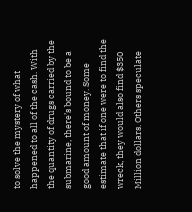to solve the mystery of what happened to all of the cash. With the quantity of drugs carried by the submarine, there’s bound to be a good amount of money. Some estimate that if one were to find the wreck, they would also find $350 Million dollars. Others speculate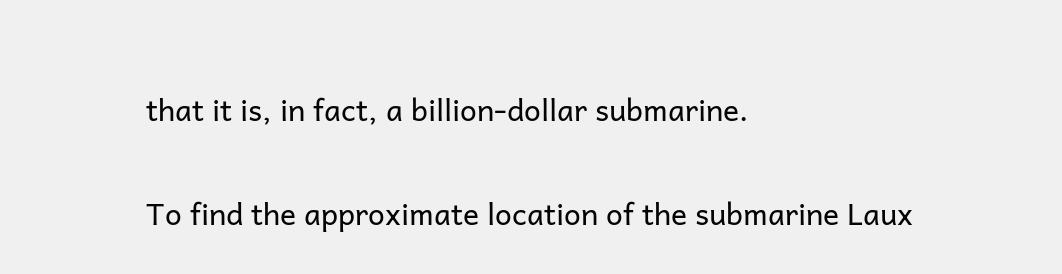that it is, in fact, a billion-dollar submarine.

To find the approximate location of the submarine Laux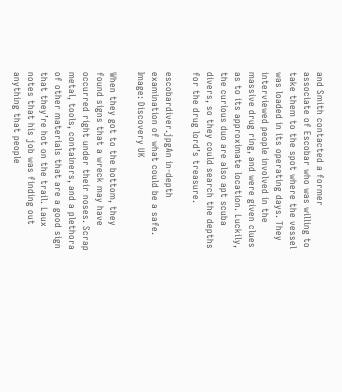and Smith contacted a former associate of Escobar who was willing to take them to the spot where the vessel was loaded in its operating days. They interviewed people involved in the massive drug ring, and were given clues as to its approximate location. Luckily, the curious duo are also apt scuba divers, so they could search the depths for the drug lord’s treasure.

escobardiver.jpgAn in-depth examination of what could be a safe. Image: Discovery UK

When they got to the bottom, they found signs that a wreck may have occurred right under their noses. Scrap metal, tools, containers, and a plethora of other materials that are a good sign that they’re hot on the trail. Laux notes that his job was finding out anything that people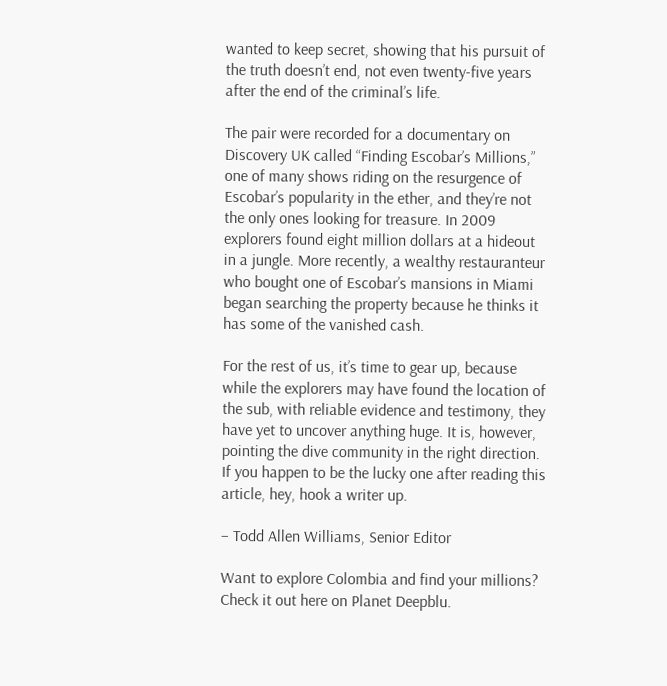wanted to keep secret, showing that his pursuit of the truth doesn’t end, not even twenty-five years after the end of the criminal’s life.

The pair were recorded for a documentary on Discovery UK called “Finding Escobar’s Millions,” one of many shows riding on the resurgence of Escobar’s popularity in the ether, and they’re not the only ones looking for treasure. In 2009 explorers found eight million dollars at a hideout in a jungle. More recently, a wealthy restauranteur who bought one of Escobar’s mansions in Miami began searching the property because he thinks it has some of the vanished cash.

For the rest of us, it’s time to gear up, because while the explorers may have found the location of the sub, with reliable evidence and testimony, they have yet to uncover anything huge. It is, however, pointing the dive community in the right direction. If you happen to be the lucky one after reading this article, hey, hook a writer up.

– Todd Allen Williams, Senior Editor

Want to explore Colombia and find your millions? Check it out here on Planet Deepblu.